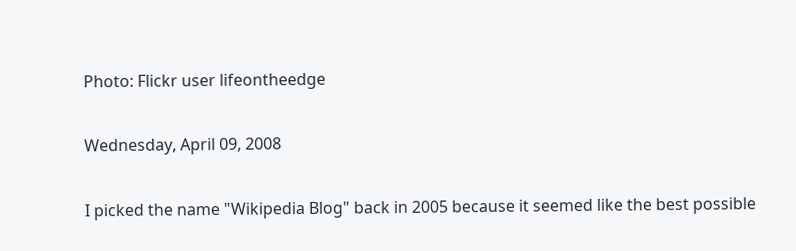Photo: Flickr user lifeontheedge

Wednesday, April 09, 2008

I picked the name "Wikipedia Blog" back in 2005 because it seemed like the best possible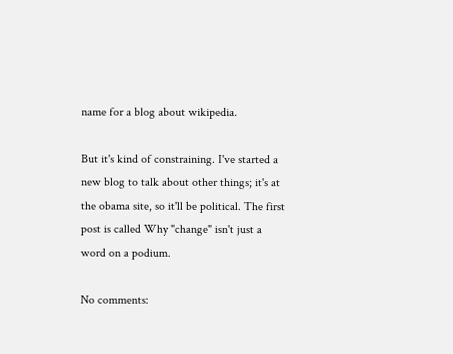name for a blog about wikipedia.

But it's kind of constraining. I've started a new blog to talk about other things; it's at the obama site, so it'll be political. The first post is called Why "change" isn't just a word on a podium.

No comments: